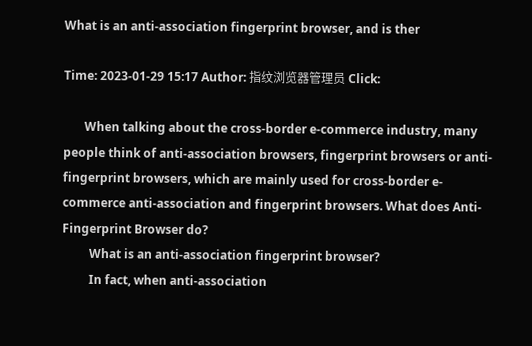What is an anti-association fingerprint browser, and is ther

Time: 2023-01-29 15:17 Author: 指纹浏览器管理员 Click:

       When talking about the cross-border e-commerce industry, many people think of anti-association browsers, fingerprint browsers or anti-fingerprint browsers, which are mainly used for cross-border e-commerce anti-association and fingerprint browsers. What does Anti-Fingerprint Browser do?
         What is an anti-association fingerprint browser?
         In fact, when anti-association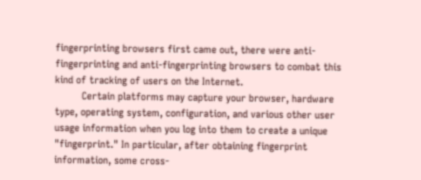fingerprinting browsers first came out, there were anti-fingerprinting and anti-fingerprinting browsers to combat this kind of tracking of users on the Internet.
         Certain platforms may capture your browser, hardware type, operating system, configuration, and various other user usage information when you log into them to create a unique "fingerprint." In particular, after obtaining fingerprint information, some cross-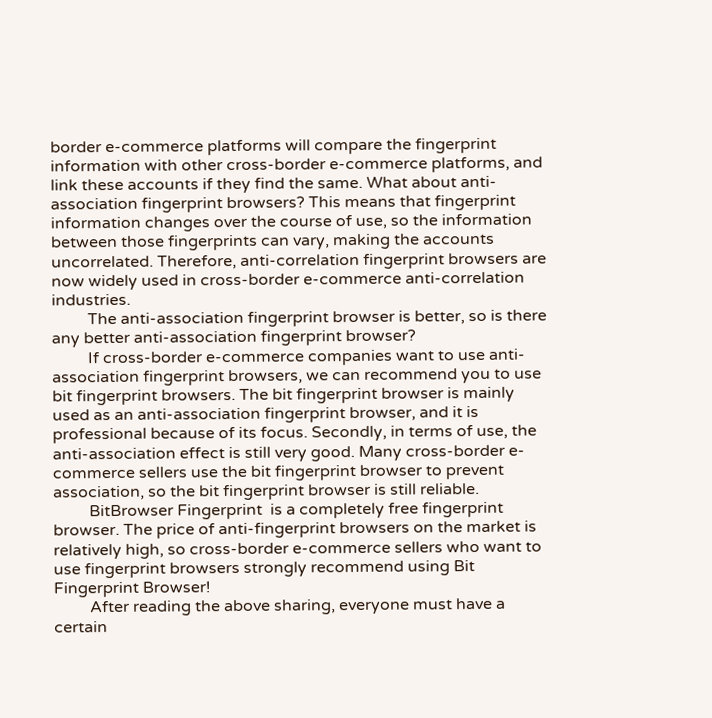border e-commerce platforms will compare the fingerprint information with other cross-border e-commerce platforms, and link these accounts if they find the same. What about anti-association fingerprint browsers? This means that fingerprint information changes over the course of use, so the information between those fingerprints can vary, making the accounts uncorrelated. Therefore, anti-correlation fingerprint browsers are now widely used in cross-border e-commerce anti-correlation industries.
         The anti-association fingerprint browser is better, so is there any better anti-association fingerprint browser?
         If cross-border e-commerce companies want to use anti-association fingerprint browsers, we can recommend you to use bit fingerprint browsers. The bit fingerprint browser is mainly used as an anti-association fingerprint browser, and it is professional because of its focus. Secondly, in terms of use, the anti-association effect is still very good. Many cross-border e-commerce sellers use the bit fingerprint browser to prevent association, so the bit fingerprint browser is still reliable.
         BitBrowser Fingerprint  is a completely free fingerprint browser. The price of anti-fingerprint browsers on the market is relatively high, so cross-border e-commerce sellers who want to use fingerprint browsers strongly recommend using Bit Fingerprint Browser!
         After reading the above sharing, everyone must have a certain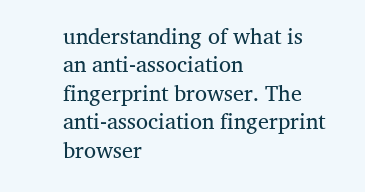understanding of what is an anti-association fingerprint browser. The anti-association fingerprint browser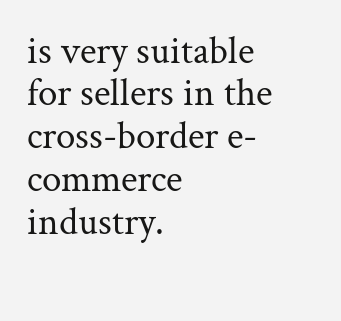is very suitable for sellers in the cross-border e-commerce industry.